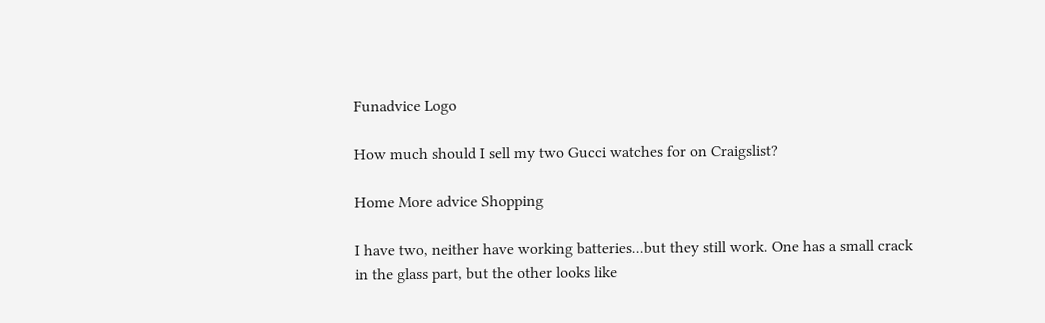Funadvice Logo

How much should I sell my two Gucci watches for on Craigslist?

Home More advice Shopping

I have two, neither have working batteries...but they still work. One has a small crack in the glass part, but the other looks like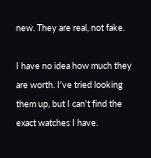new. They are real, not fake.

I have no idea how much they are worth. I've tried looking them up, but I can't find the exact watches I have.